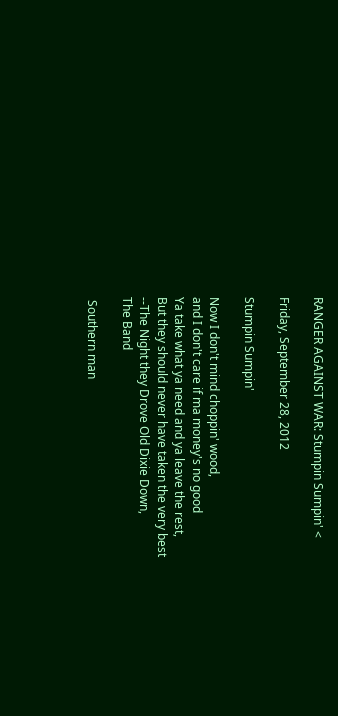RANGER AGAINST WAR: Stumpin Sumpin' <

Friday, September 28, 2012

Stumpin Sumpin'

Now I don't mind choppin' wood,
and I don't care if ma money's no good
Ya take what ya need and ya leave the rest,
But they should never have taken the very best
--The Night they Drove Old Dixie Down,
The Band

 Southern man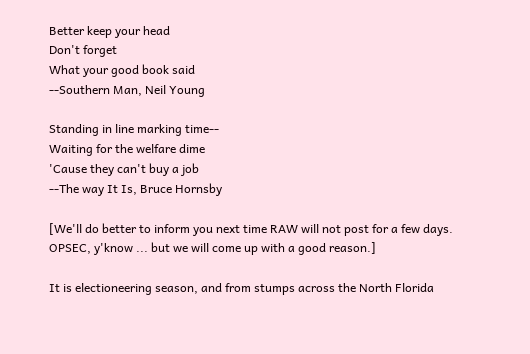Better keep your head
Don't forget
What your good book said
--Southern Man, Neil Young

Standing in line marking time--
Waiting for the welfare dime
'Cause they can't buy a job
--The way It Is, Bruce Hornsby

[We'll do better to inform you next time RAW will not post for a few days.  OPSEC, y'know ... but we will come up with a good reason.]

It is electioneering season, and from stumps across the North Florida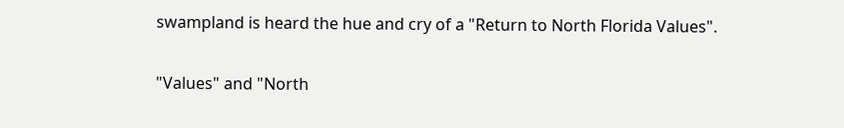swampland is heard the hue and cry of a "Return to North Florida Values".

"Values" and "North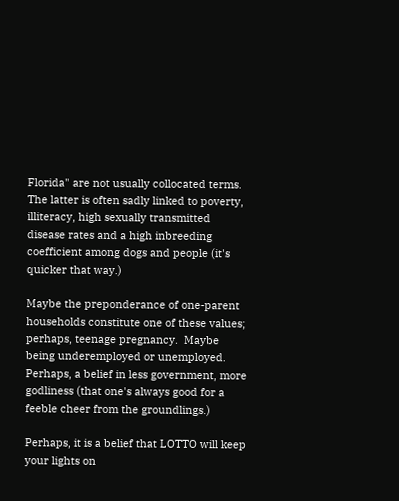Florida" are not usually collocated terms.  The latter is often sadly linked to poverty, illiteracy, high sexually transmitted disease rates and a high inbreeding coefficient among dogs and people (it's quicker that way.)

Maybe the preponderance of one-parent households constitute one of these values; perhaps, teenage pregnancy.  Maybe being underemployed or unemployed.  Perhaps, a belief in less government, more godliness (that one's always good for a feeble cheer from the groundlings.)

Perhaps, it is a belief that LOTTO will keep your lights on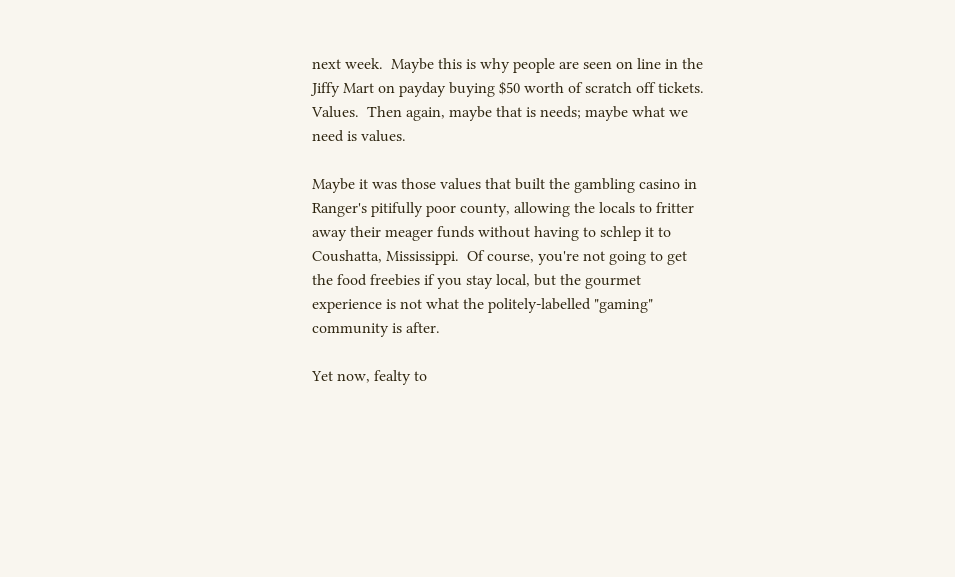next week.  Maybe this is why people are seen on line in the Jiffy Mart on payday buying $50 worth of scratch off tickets.  Values.  Then again, maybe that is needs; maybe what we need is values.

Maybe it was those values that built the gambling casino in Ranger's pitifully poor county, allowing the locals to fritter away their meager funds without having to schlep it to Coushatta, Mississippi.  Of course, you're not going to get the food freebies if you stay local, but the gourmet experience is not what the politely-labelled "gaming" community is after.

Yet now, fealty to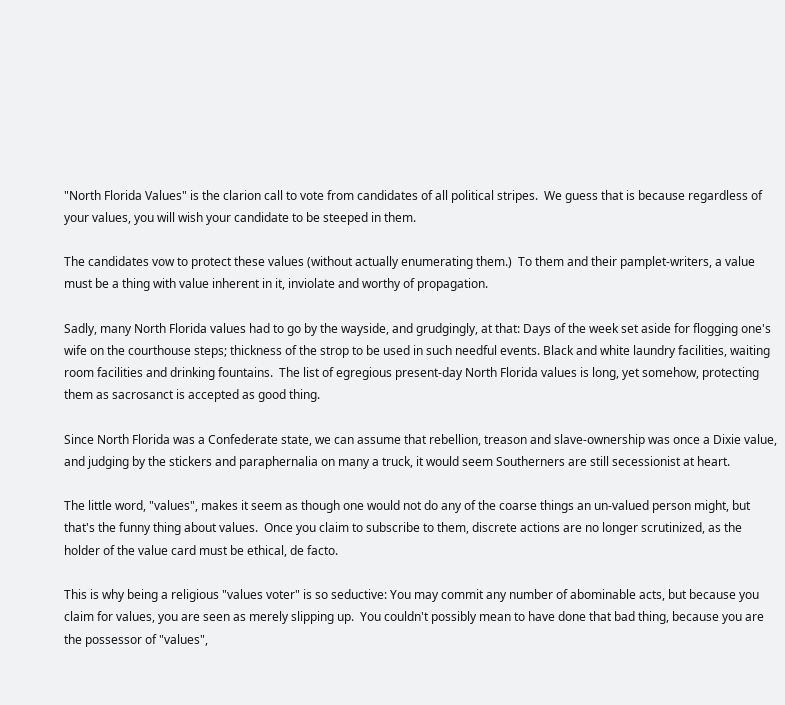"North Florida Values" is the clarion call to vote from candidates of all political stripes.  We guess that is because regardless of your values, you will wish your candidate to be steeped in them.

The candidates vow to protect these values (without actually enumerating them.)  To them and their pamplet-writers, a value must be a thing with value inherent in it, inviolate and worthy of propagation.

Sadly, many North Florida values had to go by the wayside, and grudgingly, at that: Days of the week set aside for flogging one's wife on the courthouse steps; thickness of the strop to be used in such needful events. Black and white laundry facilities, waiting room facilities and drinking fountains.  The list of egregious present-day North Florida values is long, yet somehow, protecting them as sacrosanct is accepted as good thing.

Since North Florida was a Confederate state, we can assume that rebellion, treason and slave-ownership was once a Dixie value, and judging by the stickers and paraphernalia on many a truck, it would seem Southerners are still secessionist at heart.

The little word, "values", makes it seem as though one would not do any of the coarse things an un-valued person might, but that's the funny thing about values.  Once you claim to subscribe to them, discrete actions are no longer scrutinized, as the holder of the value card must be ethical, de facto.

This is why being a religious "values voter" is so seductive: You may commit any number of abominable acts, but because you claim for values, you are seen as merely slipping up.  You couldn't possibly mean to have done that bad thing, because you are the possessor of "values",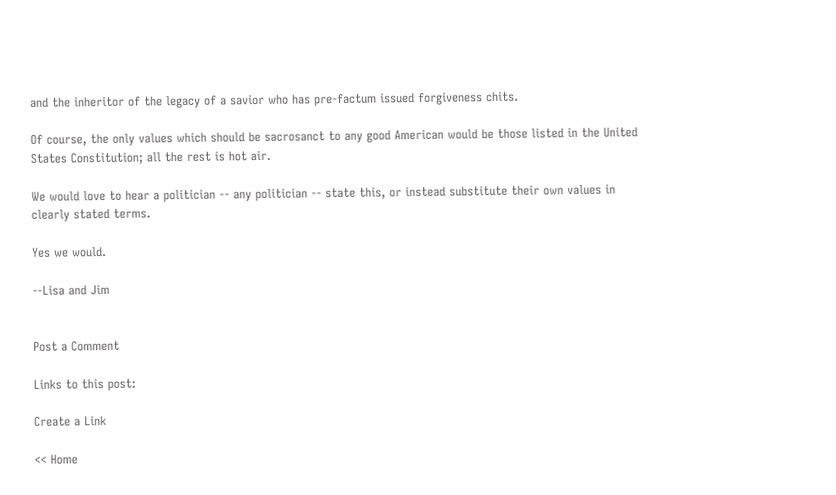and the inheritor of the legacy of a savior who has pre-factum issued forgiveness chits.

Of course, the only values which should be sacrosanct to any good American would be those listed in the United States Constitution; all the rest is hot air.

We would love to hear a politician -- any politician -- state this, or instead substitute their own values in clearly stated terms.

Yes we would.

--Lisa and Jim


Post a Comment

Links to this post:

Create a Link

<< Home